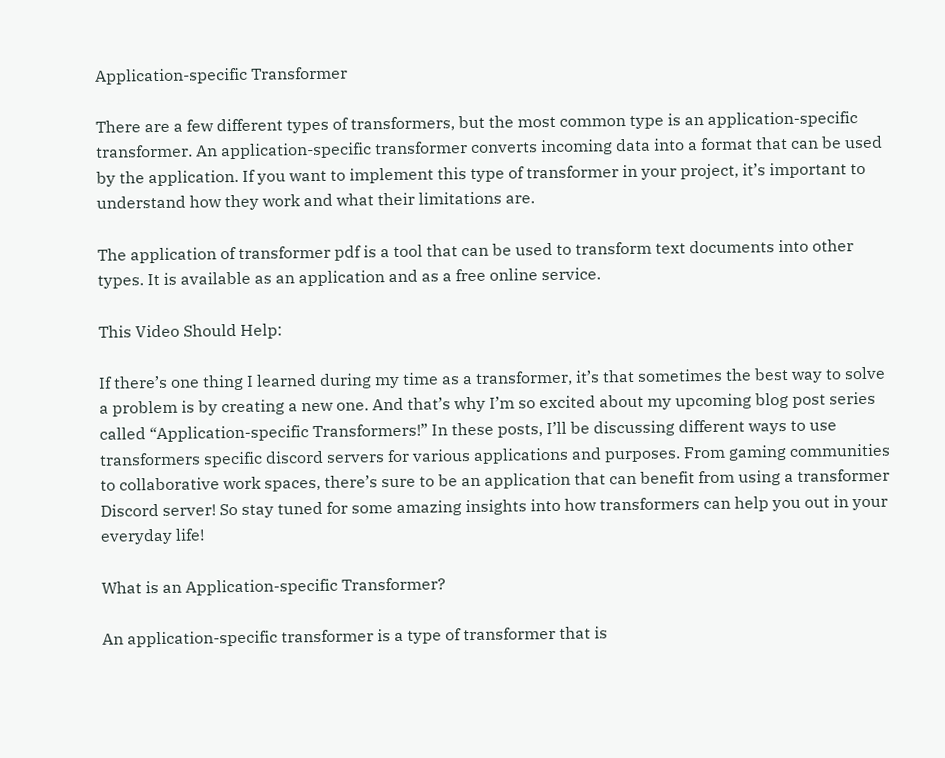Application-specific Transformer

There are a few different types of transformers, but the most common type is an application-specific transformer. An application-specific transformer converts incoming data into a format that can be used by the application. If you want to implement this type of transformer in your project, it’s important to understand how they work and what their limitations are.

The application of transformer pdf is a tool that can be used to transform text documents into other types. It is available as an application and as a free online service.

This Video Should Help:

If there’s one thing I learned during my time as a transformer, it’s that sometimes the best way to solve a problem is by creating a new one. And that’s why I’m so excited about my upcoming blog post series called “Application-specific Transformers!” In these posts, I’ll be discussing different ways to use transformers specific discord servers for various applications and purposes. From gaming communities to collaborative work spaces, there’s sure to be an application that can benefit from using a transformer Discord server! So stay tuned for some amazing insights into how transformers can help you out in your everyday life!

What is an Application-specific Transformer?

An application-specific transformer is a type of transformer that is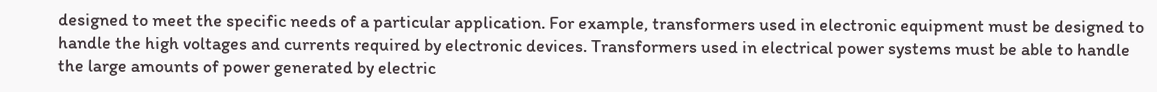designed to meet the specific needs of a particular application. For example, transformers used in electronic equipment must be designed to handle the high voltages and currents required by electronic devices. Transformers used in electrical power systems must be able to handle the large amounts of power generated by electric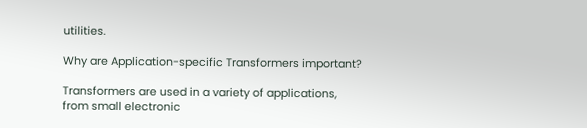utilities.

Why are Application-specific Transformers important?

Transformers are used in a variety of applications, from small electronic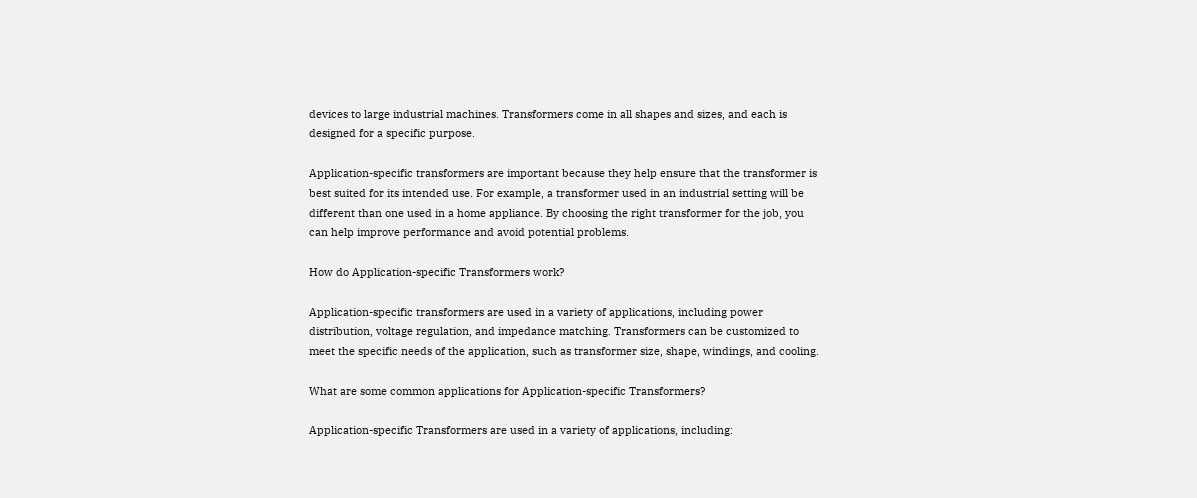devices to large industrial machines. Transformers come in all shapes and sizes, and each is designed for a specific purpose.

Application-specific transformers are important because they help ensure that the transformer is best suited for its intended use. For example, a transformer used in an industrial setting will be different than one used in a home appliance. By choosing the right transformer for the job, you can help improve performance and avoid potential problems.

How do Application-specific Transformers work?

Application-specific transformers are used in a variety of applications, including power distribution, voltage regulation, and impedance matching. Transformers can be customized to meet the specific needs of the application, such as transformer size, shape, windings, and cooling.

What are some common applications for Application-specific Transformers?

Application-specific Transformers are used in a variety of applications, including: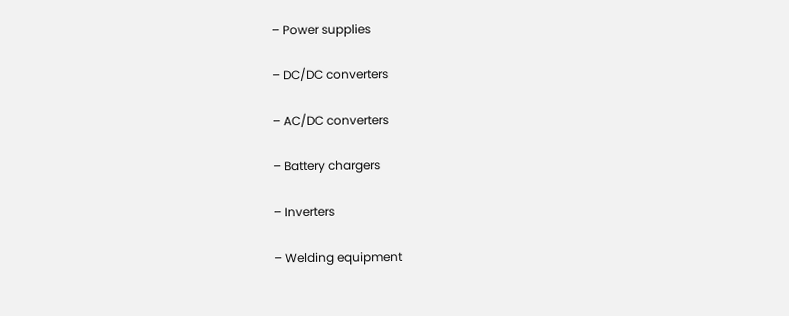– Power supplies

– DC/DC converters

– AC/DC converters

– Battery chargers

– Inverters

– Welding equipment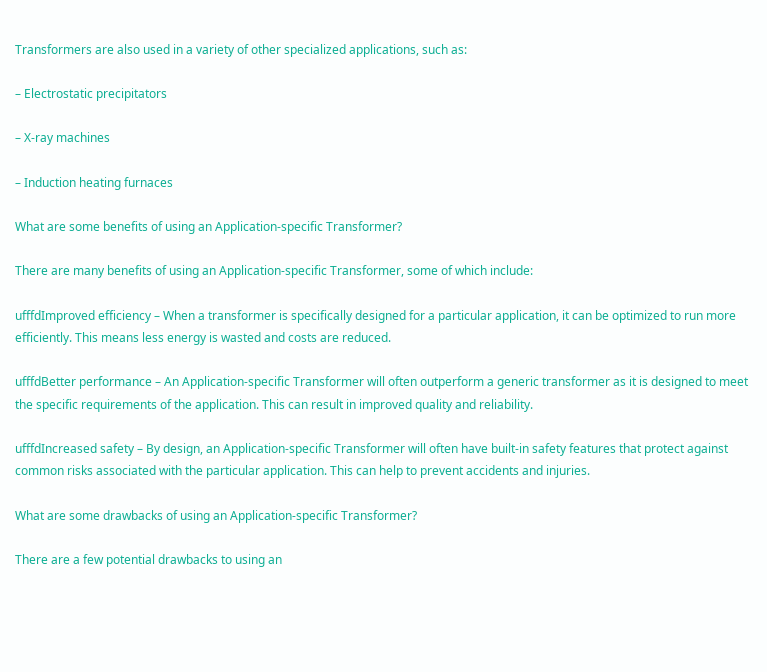Transformers are also used in a variety of other specialized applications, such as:

– Electrostatic precipitators

– X-ray machines

– Induction heating furnaces

What are some benefits of using an Application-specific Transformer?

There are many benefits of using an Application-specific Transformer, some of which include:

ufffdImproved efficiency – When a transformer is specifically designed for a particular application, it can be optimized to run more efficiently. This means less energy is wasted and costs are reduced.

ufffdBetter performance – An Application-specific Transformer will often outperform a generic transformer as it is designed to meet the specific requirements of the application. This can result in improved quality and reliability.

ufffdIncreased safety – By design, an Application-specific Transformer will often have built-in safety features that protect against common risks associated with the particular application. This can help to prevent accidents and injuries.

What are some drawbacks of using an Application-specific Transformer?

There are a few potential drawbacks to using an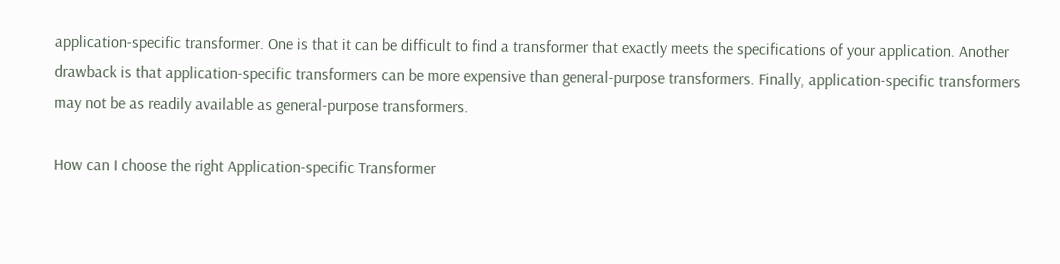application-specific transformer. One is that it can be difficult to find a transformer that exactly meets the specifications of your application. Another drawback is that application-specific transformers can be more expensive than general-purpose transformers. Finally, application-specific transformers may not be as readily available as general-purpose transformers.

How can I choose the right Application-specific Transformer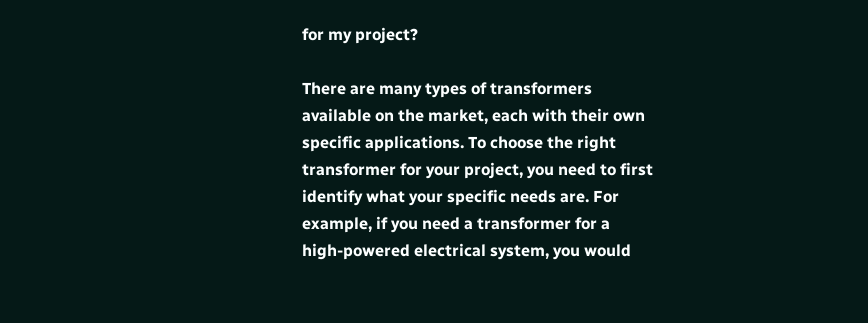for my project?

There are many types of transformers available on the market, each with their own specific applications. To choose the right transformer for your project, you need to first identify what your specific needs are. For example, if you need a transformer for a high-powered electrical system, you would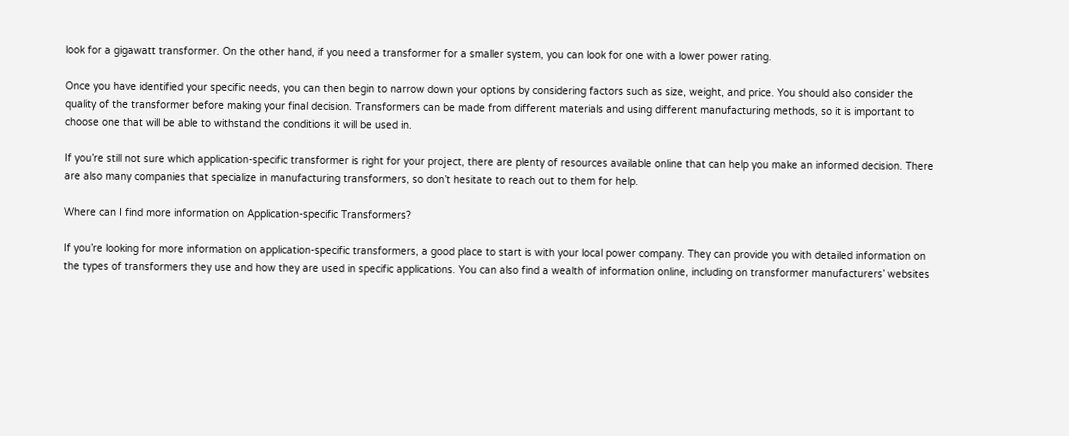look for a gigawatt transformer. On the other hand, if you need a transformer for a smaller system, you can look for one with a lower power rating.

Once you have identified your specific needs, you can then begin to narrow down your options by considering factors such as size, weight, and price. You should also consider the quality of the transformer before making your final decision. Transformers can be made from different materials and using different manufacturing methods, so it is important to choose one that will be able to withstand the conditions it will be used in.

If you’re still not sure which application-specific transformer is right for your project, there are plenty of resources available online that can help you make an informed decision. There are also many companies that specialize in manufacturing transformers, so don’t hesitate to reach out to them for help.

Where can I find more information on Application-specific Transformers?

If you’re looking for more information on application-specific transformers, a good place to start is with your local power company. They can provide you with detailed information on the types of transformers they use and how they are used in specific applications. You can also find a wealth of information online, including on transformer manufacturers’ websites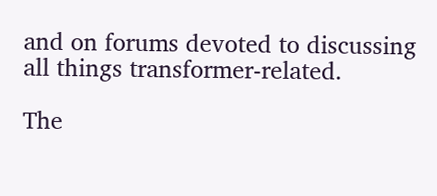and on forums devoted to discussing all things transformer-related.

The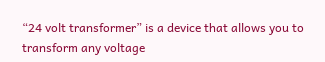“24 volt transformer” is a device that allows you to transform any voltage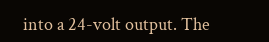into a 24-volt output. The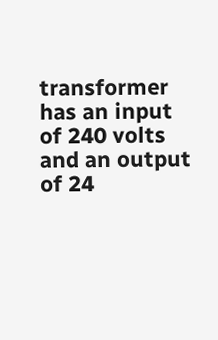transformer has an input of 240 volts and an output of 24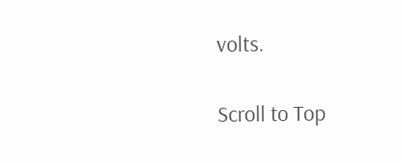volts.

Scroll to Top